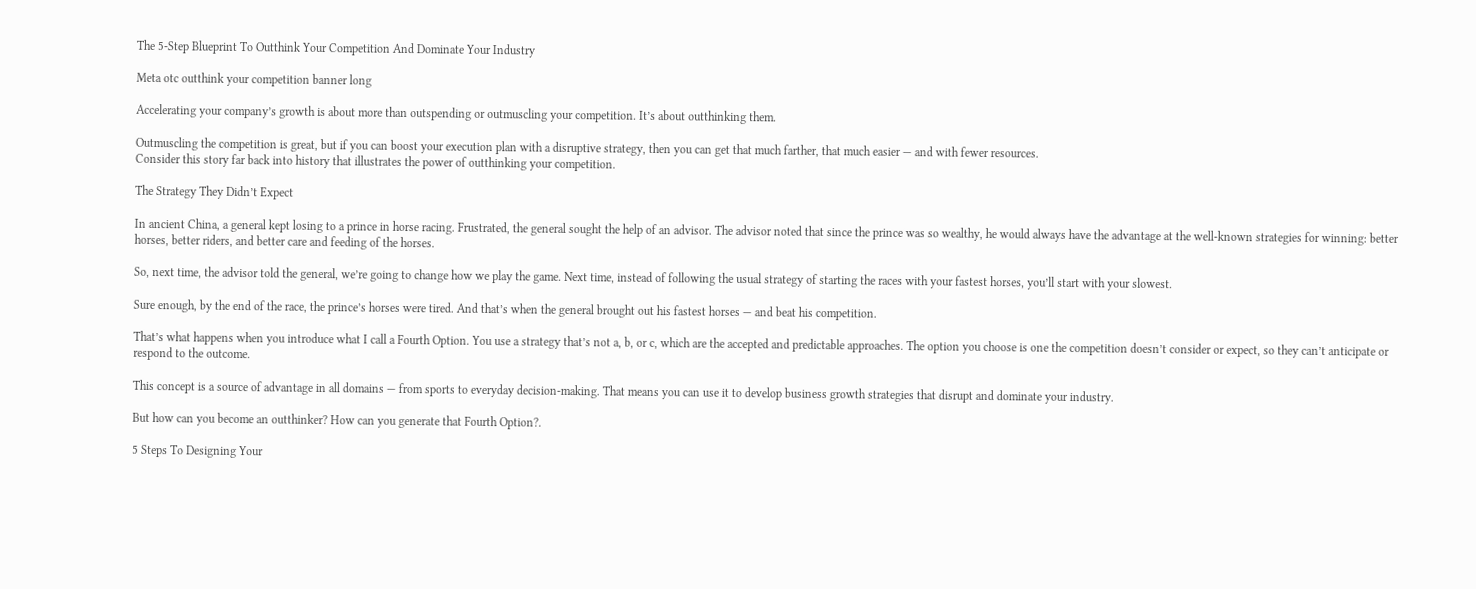The 5-Step Blueprint To Outthink Your Competition And Dominate Your Industry

Meta otc outthink your competition banner long

Accelerating your company’s growth is about more than outspending or outmuscling your competition. It’s about outthinking them.

Outmuscling the competition is great, but if you can boost your execution plan with a disruptive strategy, then you can get that much farther, that much easier — and with fewer resources.
Consider this story far back into history that illustrates the power of outthinking your competition.

The Strategy They Didn’t Expect

In ancient China, a general kept losing to a prince in horse racing. Frustrated, the general sought the help of an advisor. The advisor noted that since the prince was so wealthy, he would always have the advantage at the well-known strategies for winning: better horses, better riders, and better care and feeding of the horses.

So, next time, the advisor told the general, we’re going to change how we play the game. Next time, instead of following the usual strategy of starting the races with your fastest horses, you’ll start with your slowest.

Sure enough, by the end of the race, the prince’s horses were tired. And that’s when the general brought out his fastest horses — and beat his competition.

That’s what happens when you introduce what I call a Fourth Option. You use a strategy that’s not a, b, or c, which are the accepted and predictable approaches. The option you choose is one the competition doesn’t consider or expect, so they can’t anticipate or respond to the outcome.

This concept is a source of advantage in all domains — from sports to everyday decision-making. That means you can use it to develop business growth strategies that disrupt and dominate your industry.

But how can you become an outthinker? How can you generate that Fourth Option?.

5 Steps To Designing Your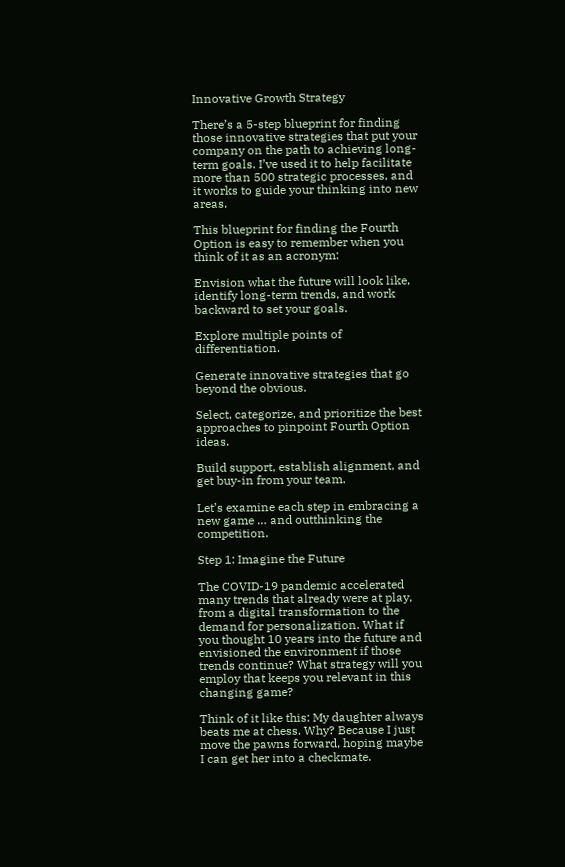Innovative Growth Strategy

There’s a 5-step blueprint for finding those innovative strategies that put your company on the path to achieving long-term goals. I’ve used it to help facilitate more than 500 strategic processes, and it works to guide your thinking into new areas.

This blueprint for finding the Fourth Option is easy to remember when you think of it as an acronym:

Envision what the future will look like, identify long-term trends, and work backward to set your goals.

Explore multiple points of differentiation.

Generate innovative strategies that go beyond the obvious.

Select, categorize, and prioritize the best approaches to pinpoint Fourth Option ideas.

Build support, establish alignment, and get buy-in from your team.

Let’s examine each step in embracing a new game … and outthinking the competition.

Step 1: Imagine the Future

The COVID-19 pandemic accelerated many trends that already were at play, from a digital transformation to the demand for personalization. What if you thought 10 years into the future and envisioned the environment if those trends continue? What strategy will you employ that keeps you relevant in this changing game?

Think of it like this: My daughter always beats me at chess. Why? Because I just move the pawns forward, hoping maybe I can get her into a checkmate.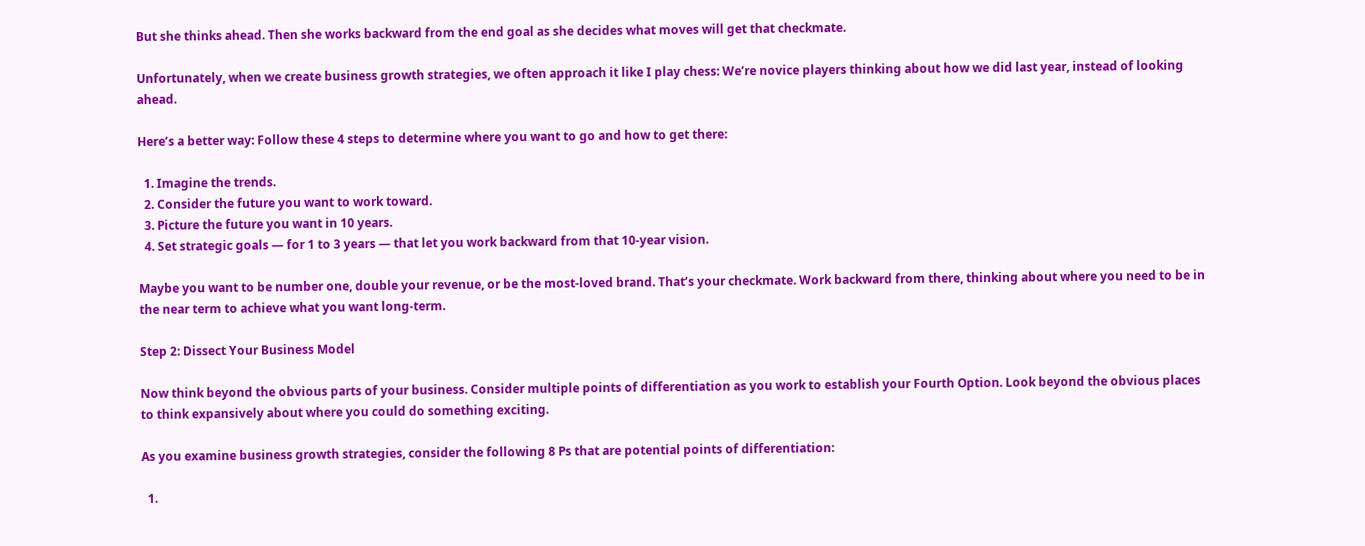But she thinks ahead. Then she works backward from the end goal as she decides what moves will get that checkmate.

Unfortunately, when we create business growth strategies, we often approach it like I play chess: We’re novice players thinking about how we did last year, instead of looking ahead.

Here’s a better way: Follow these 4 steps to determine where you want to go and how to get there:

  1. Imagine the trends.
  2. Consider the future you want to work toward.
  3. Picture the future you want in 10 years.
  4. Set strategic goals — for 1 to 3 years — that let you work backward from that 10-year vision.

Maybe you want to be number one, double your revenue, or be the most-loved brand. That’s your checkmate. Work backward from there, thinking about where you need to be in the near term to achieve what you want long-term.

Step 2: Dissect Your Business Model

Now think beyond the obvious parts of your business. Consider multiple points of differentiation as you work to establish your Fourth Option. Look beyond the obvious places to think expansively about where you could do something exciting.

As you examine business growth strategies, consider the following 8 Ps that are potential points of differentiation:

  1.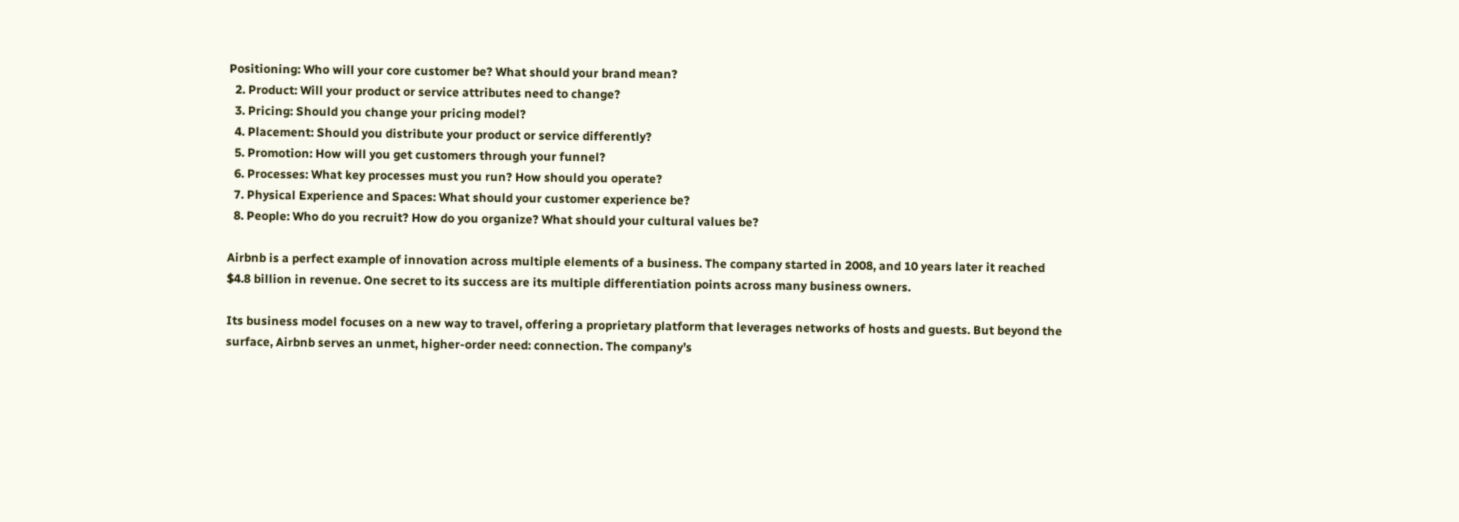Positioning: Who will your core customer be? What should your brand mean?
  2. Product: Will your product or service attributes need to change?
  3. Pricing: Should you change your pricing model?
  4. Placement: Should you distribute your product or service differently?
  5. Promotion: How will you get customers through your funnel?
  6. Processes: What key processes must you run? How should you operate?
  7. Physical Experience and Spaces: What should your customer experience be?
  8. People: Who do you recruit? How do you organize? What should your cultural values be?

Airbnb is a perfect example of innovation across multiple elements of a business. The company started in 2008, and 10 years later it reached $4.8 billion in revenue. One secret to its success are its multiple differentiation points across many business owners.

Its business model focuses on a new way to travel, offering a proprietary platform that leverages networks of hosts and guests. But beyond the surface, Airbnb serves an unmet, higher-order need: connection. The company’s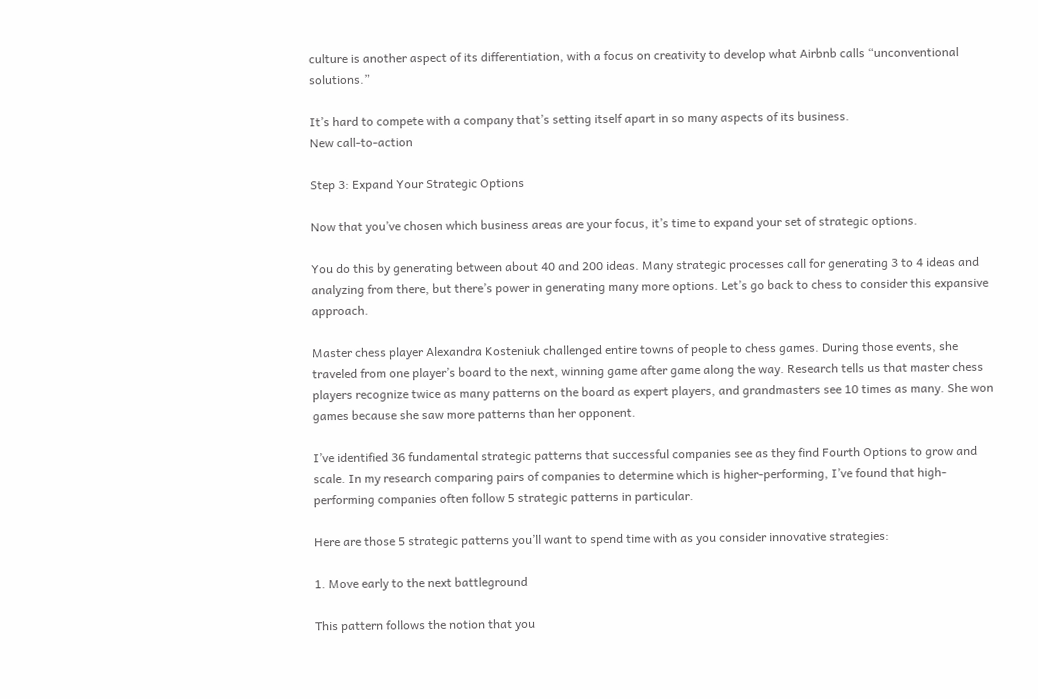culture is another aspect of its differentiation, with a focus on creativity to develop what Airbnb calls “unconventional solutions.”

It’s hard to compete with a company that’s setting itself apart in so many aspects of its business.
New call-to-action

Step 3: Expand Your Strategic Options

Now that you’ve chosen which business areas are your focus, it’s time to expand your set of strategic options.

You do this by generating between about 40 and 200 ideas. Many strategic processes call for generating 3 to 4 ideas and analyzing from there, but there’s power in generating many more options. Let’s go back to chess to consider this expansive approach.

Master chess player Alexandra Kosteniuk challenged entire towns of people to chess games. During those events, she traveled from one player’s board to the next, winning game after game along the way. Research tells us that master chess players recognize twice as many patterns on the board as expert players, and grandmasters see 10 times as many. She won games because she saw more patterns than her opponent.

I’ve identified 36 fundamental strategic patterns that successful companies see as they find Fourth Options to grow and scale. In my research comparing pairs of companies to determine which is higher-performing, I’ve found that high-performing companies often follow 5 strategic patterns in particular.

Here are those 5 strategic patterns you’ll want to spend time with as you consider innovative strategies:

1. Move early to the next battleground

This pattern follows the notion that you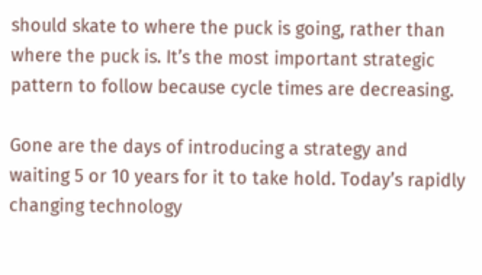should skate to where the puck is going, rather than where the puck is. It’s the most important strategic pattern to follow because cycle times are decreasing.

Gone are the days of introducing a strategy and waiting 5 or 10 years for it to take hold. Today’s rapidly changing technology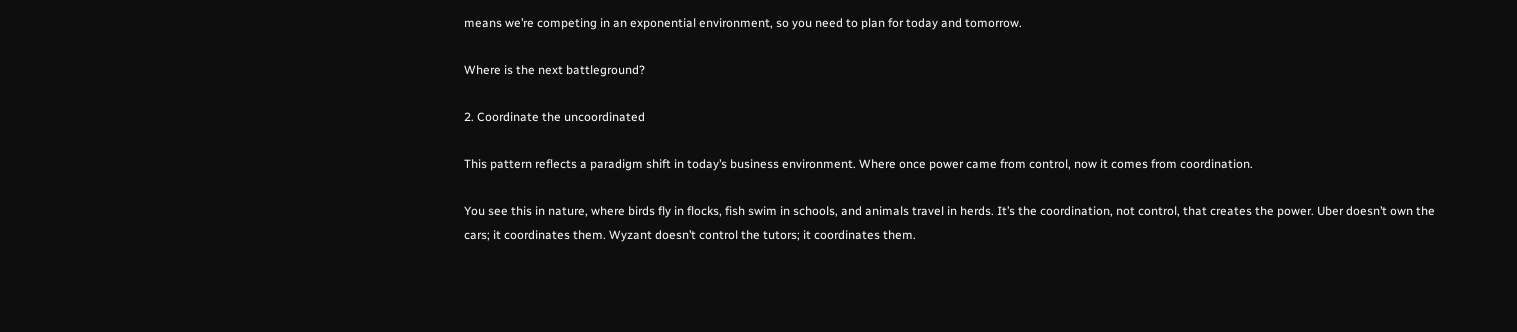means we’re competing in an exponential environment, so you need to plan for today and tomorrow.

Where is the next battleground?

2. Coordinate the uncoordinated

This pattern reflects a paradigm shift in today’s business environment. Where once power came from control, now it comes from coordination.

You see this in nature, where birds fly in flocks, fish swim in schools, and animals travel in herds. It’s the coordination, not control, that creates the power. Uber doesn’t own the cars; it coordinates them. Wyzant doesn’t control the tutors; it coordinates them.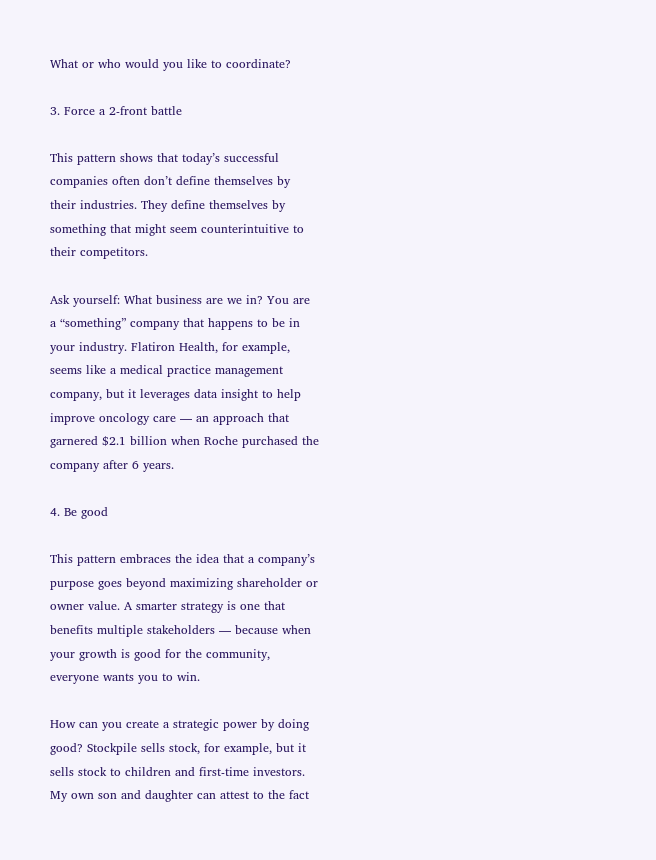What or who would you like to coordinate?

3. Force a 2-front battle

This pattern shows that today’s successful companies often don’t define themselves by their industries. They define themselves by something that might seem counterintuitive to their competitors.

Ask yourself: What business are we in? You are a “something” company that happens to be in your industry. Flatiron Health, for example, seems like a medical practice management company, but it leverages data insight to help improve oncology care — an approach that garnered $2.1 billion when Roche purchased the company after 6 years.

4. Be good

This pattern embraces the idea that a company’s purpose goes beyond maximizing shareholder or owner value. A smarter strategy is one that benefits multiple stakeholders — because when your growth is good for the community, everyone wants you to win.

How can you create a strategic power by doing good? Stockpile sells stock, for example, but it sells stock to children and first-time investors. My own son and daughter can attest to the fact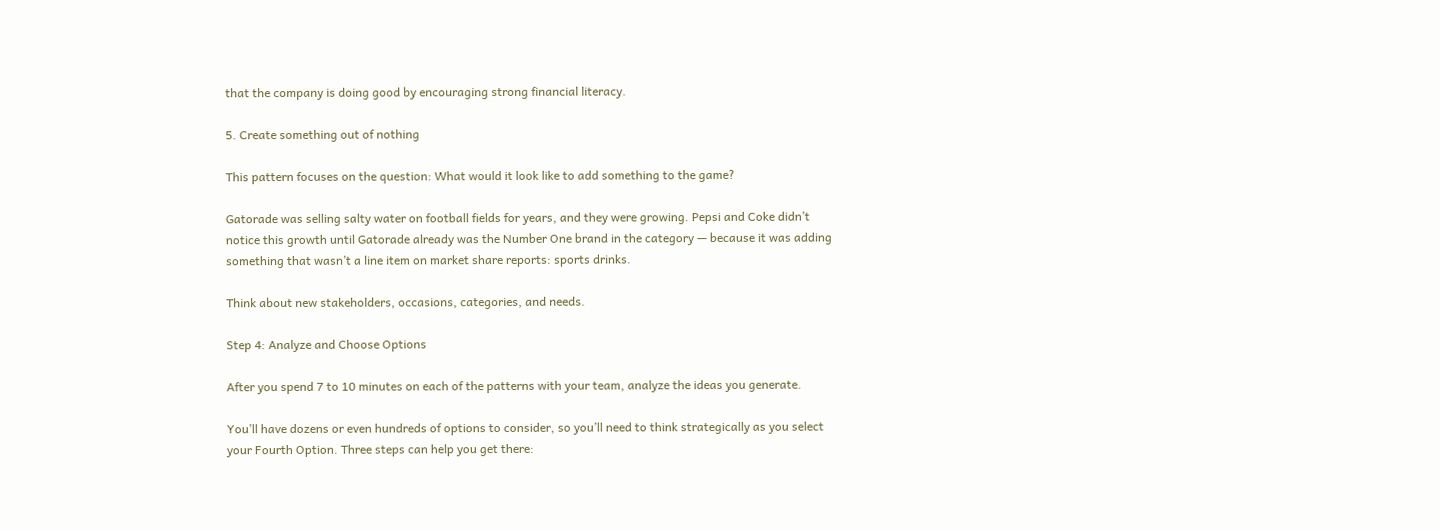that the company is doing good by encouraging strong financial literacy.

5. Create something out of nothing

This pattern focuses on the question: What would it look like to add something to the game?

Gatorade was selling salty water on football fields for years, and they were growing. Pepsi and Coke didn’t notice this growth until Gatorade already was the Number One brand in the category — because it was adding something that wasn’t a line item on market share reports: sports drinks.

Think about new stakeholders, occasions, categories, and needs.

Step 4: Analyze and Choose Options

After you spend 7 to 10 minutes on each of the patterns with your team, analyze the ideas you generate.

You’ll have dozens or even hundreds of options to consider, so you’ll need to think strategically as you select your Fourth Option. Three steps can help you get there: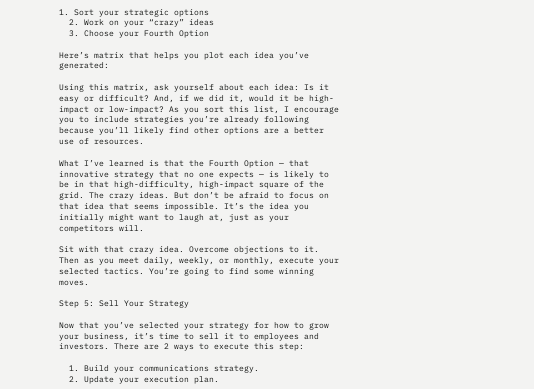1. Sort your strategic options
  2. Work on your “crazy” ideas
  3. Choose your Fourth Option

Here’s matrix that helps you plot each idea you’ve generated:

Using this matrix, ask yourself about each idea: Is it easy or difficult? And, if we did it, would it be high-impact or low-impact? As you sort this list, I encourage you to include strategies you’re already following because you’ll likely find other options are a better use of resources.

What I’ve learned is that the Fourth Option — that innovative strategy that no one expects — is likely to be in that high-difficulty, high-impact square of the grid. The crazy ideas. But don’t be afraid to focus on that idea that seems impossible. It’s the idea you initially might want to laugh at, just as your competitors will.

Sit with that crazy idea. Overcome objections to it. Then as you meet daily, weekly, or monthly, execute your selected tactics. You’re going to find some winning moves.

Step 5: Sell Your Strategy

Now that you’ve selected your strategy for how to grow your business, it’s time to sell it to employees and investors. There are 2 ways to execute this step:

  1. Build your communications strategy.
  2. Update your execution plan.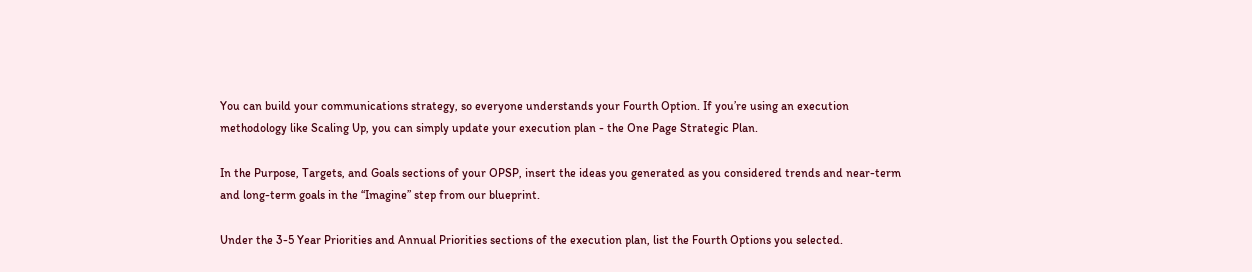You can build your communications strategy, so everyone understands your Fourth Option. If you’re using an execution methodology like Scaling Up, you can simply update your execution plan - the One Page Strategic Plan.

In the Purpose, Targets, and Goals sections of your OPSP, insert the ideas you generated as you considered trends and near-term and long-term goals in the “Imagine” step from our blueprint.

Under the 3-5 Year Priorities and Annual Priorities sections of the execution plan, list the Fourth Options you selected.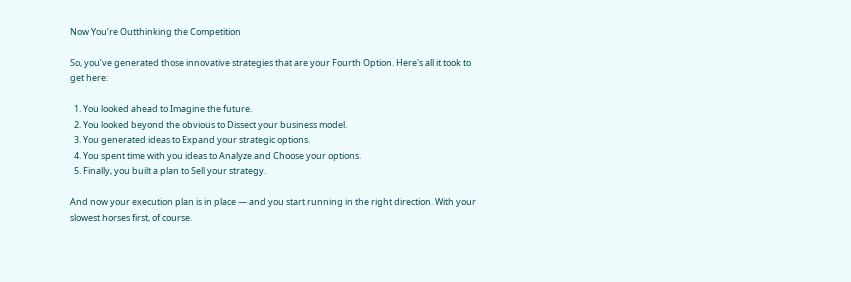Now You’re Outthinking the Competition

So, you’ve generated those innovative strategies that are your Fourth Option. Here's all it took to get here:

  1. You looked ahead to Imagine the future.
  2. You looked beyond the obvious to Dissect your business model.
  3. You generated ideas to Expand your strategic options.
  4. You spent time with you ideas to Analyze and Choose your options.
  5. Finally, you built a plan to Sell your strategy.

And now your execution plan is in place — and you start running in the right direction. With your slowest horses first, of course.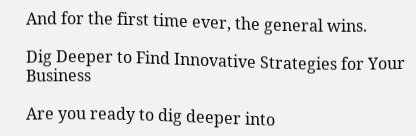And for the first time ever, the general wins.

Dig Deeper to Find Innovative Strategies for Your Business

Are you ready to dig deeper into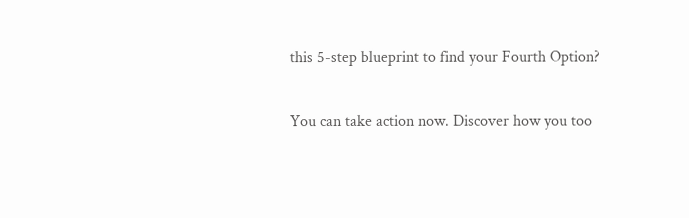this 5-step blueprint to find your Fourth Option?

You can take action now. Discover how you too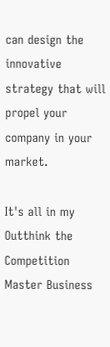can design the innovative strategy that will propel your company in your market.

It's all in my Outthink the Competition Master Business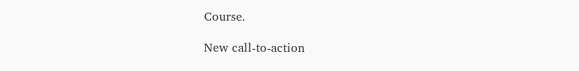Course.

New call-to-action